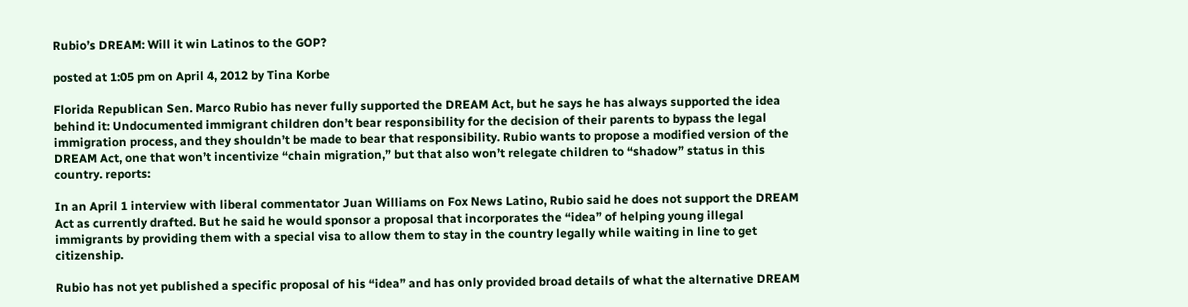Rubio’s DREAM: Will it win Latinos to the GOP?

posted at 1:05 pm on April 4, 2012 by Tina Korbe

Florida Republican Sen. Marco Rubio has never fully supported the DREAM Act, but he says he has always supported the idea behind it: Undocumented immigrant children don’t bear responsibility for the decision of their parents to bypass the legal immigration process, and they shouldn’t be made to bear that responsibility. Rubio wants to propose a modified version of the DREAM Act, one that won’t incentivize “chain migration,” but that also won’t relegate children to “shadow” status in this country. reports:

In an April 1 interview with liberal commentator Juan Williams on Fox News Latino, Rubio said he does not support the DREAM Act as currently drafted. But he said he would sponsor a proposal that incorporates the “idea” of helping young illegal immigrants by providing them with a special visa to allow them to stay in the country legally while waiting in line to get citizenship.

Rubio has not yet published a specific proposal of his “idea” and has only provided broad details of what the alternative DREAM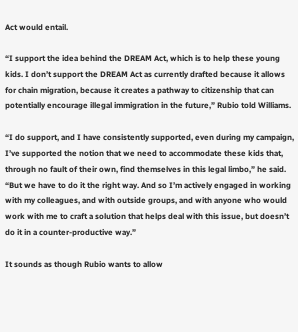Act would entail.

“I support the idea behind the DREAM Act, which is to help these young kids. I don’t support the DREAM Act as currently drafted because it allows for chain migration, because it creates a pathway to citizenship that can potentially encourage illegal immigration in the future,” Rubio told Williams.

“I do support, and I have consistently supported, even during my campaign, I’ve supported the notion that we need to accommodate these kids that, through no fault of their own, find themselves in this legal limbo,” he said.  “But we have to do it the right way. And so I’m actively engaged in working with my colleagues, and with outside groups, and with anyone who would work with me to craft a solution that helps deal with this issue, but doesn’t do it in a counter-productive way.”

It sounds as though Rubio wants to allow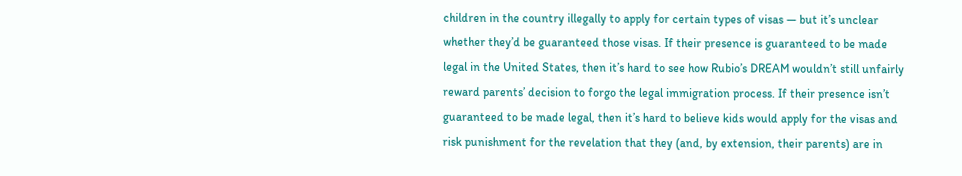children in the country illegally to apply for certain types of visas — but it’s unclear whether they’d be guaranteed those visas. If their presence is guaranteed to be made legal in the United States, then it’s hard to see how Rubio’s DREAM wouldn’t still unfairly reward parents’ decision to forgo the legal immigration process. If their presence isn’t guaranteed to be made legal, then it’s hard to believe kids would apply for the visas and risk punishment for the revelation that they (and, by extension, their parents) are in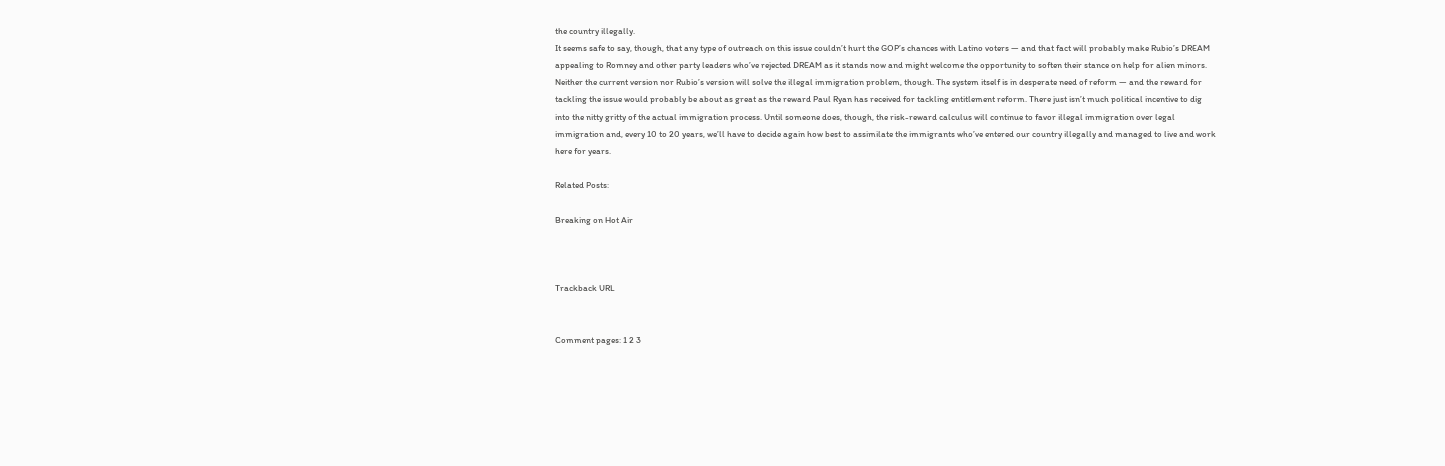the country illegally.
It seems safe to say, though, that any type of outreach on this issue couldn’t hurt the GOP’s chances with Latino voters — and that fact will probably make Rubio’s DREAM appealing to Romney and other party leaders who’ve rejected DREAM as it stands now and might welcome the opportunity to soften their stance on help for alien minors.
Neither the current version nor Rubio’s version will solve the illegal immigration problem, though. The system itself is in desperate need of reform — and the reward for tackling the issue would probably be about as great as the reward Paul Ryan has received for tackling entitlement reform. There just isn’t much political incentive to dig into the nitty gritty of the actual immigration process. Until someone does, though, the risk-reward calculus will continue to favor illegal immigration over legal immigration and, every 10 to 20 years, we’ll have to decide again how best to assimilate the immigrants who’ve entered our country illegally and managed to live and work here for years.

Related Posts:

Breaking on Hot Air



Trackback URL


Comment pages: 1 2 3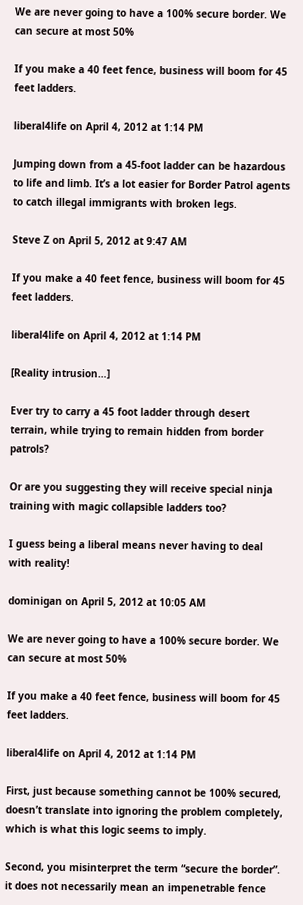We are never going to have a 100% secure border. We can secure at most 50%

If you make a 40 feet fence, business will boom for 45 feet ladders.

liberal4life on April 4, 2012 at 1:14 PM

Jumping down from a 45-foot ladder can be hazardous to life and limb. It’s a lot easier for Border Patrol agents to catch illegal immigrants with broken legs.

Steve Z on April 5, 2012 at 9:47 AM

If you make a 40 feet fence, business will boom for 45 feet ladders.

liberal4life on April 4, 2012 at 1:14 PM

[Reality intrusion…]

Ever try to carry a 45 foot ladder through desert terrain, while trying to remain hidden from border patrols?

Or are you suggesting they will receive special ninja training with magic collapsible ladders too?

I guess being a liberal means never having to deal with reality!

dominigan on April 5, 2012 at 10:05 AM

We are never going to have a 100% secure border. We can secure at most 50%

If you make a 40 feet fence, business will boom for 45 feet ladders.

liberal4life on April 4, 2012 at 1:14 PM

First, just because something cannot be 100% secured, doesn’t translate into ignoring the problem completely, which is what this logic seems to imply.

Second, you misinterpret the term “secure the border”. it does not necessarily mean an impenetrable fence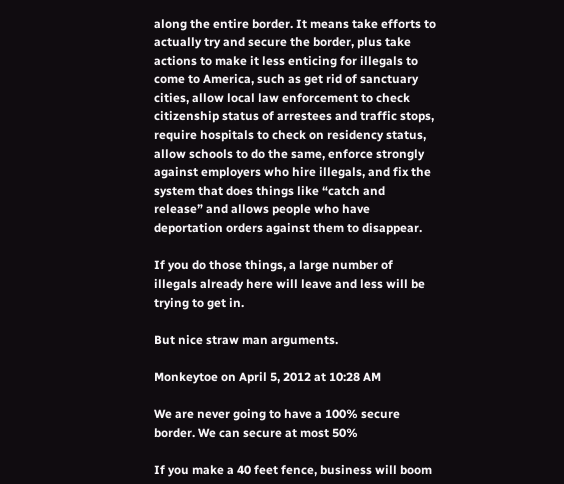along the entire border. It means take efforts to actually try and secure the border, plus take actions to make it less enticing for illegals to come to America, such as get rid of sanctuary cities, allow local law enforcement to check citizenship status of arrestees and traffic stops, require hospitals to check on residency status, allow schools to do the same, enforce strongly against employers who hire illegals, and fix the system that does things like “catch and release” and allows people who have deportation orders against them to disappear.

If you do those things, a large number of illegals already here will leave and less will be trying to get in.

But nice straw man arguments.

Monkeytoe on April 5, 2012 at 10:28 AM

We are never going to have a 100% secure border. We can secure at most 50%

If you make a 40 feet fence, business will boom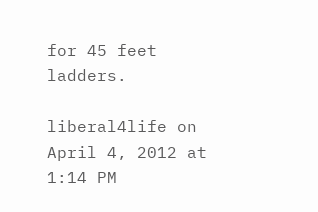for 45 feet ladders.

liberal4life on April 4, 2012 at 1:14 PM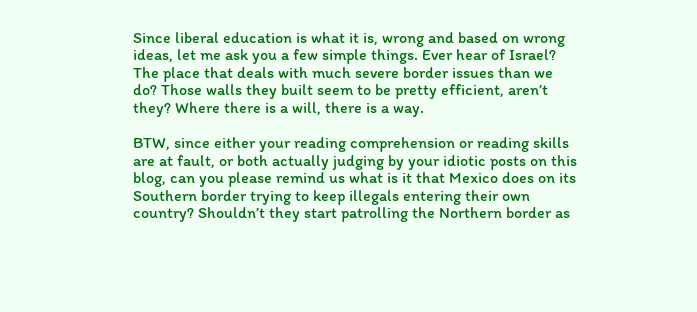Since liberal education is what it is, wrong and based on wrong ideas, let me ask you a few simple things. Ever hear of Israel? The place that deals with much severe border issues than we do? Those walls they built seem to be pretty efficient, aren’t they? Where there is a will, there is a way.

BTW, since either your reading comprehension or reading skills are at fault, or both actually judging by your idiotic posts on this blog, can you please remind us what is it that Mexico does on its Southern border trying to keep illegals entering their own country? Shouldn’t they start patrolling the Northern border as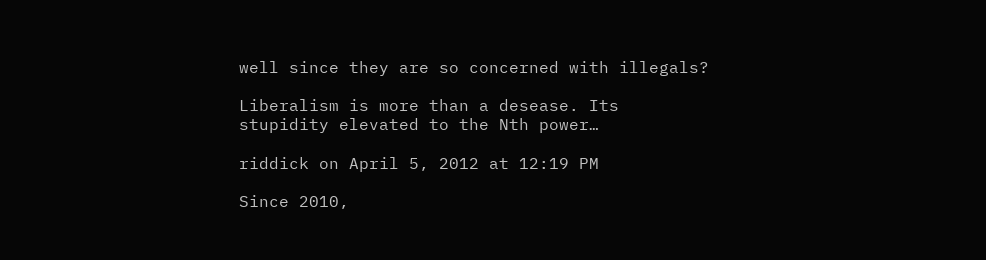well since they are so concerned with illegals?

Liberalism is more than a desease. Its stupidity elevated to the Nth power…

riddick on April 5, 2012 at 12:19 PM

Since 2010,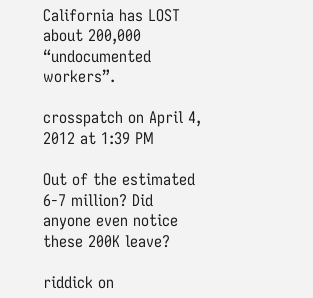California has LOST about 200,000 “undocumented workers”.

crosspatch on April 4, 2012 at 1:39 PM

Out of the estimated 6-7 million? Did anyone even notice these 200K leave?

riddick on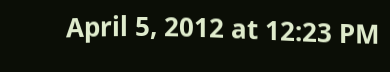April 5, 2012 at 12:23 PM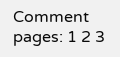Comment pages: 1 2 3